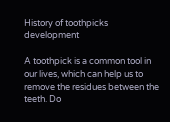History of toothpicks development

A toothpick is a common tool in our lives, which can help us to remove the residues between the teeth. Do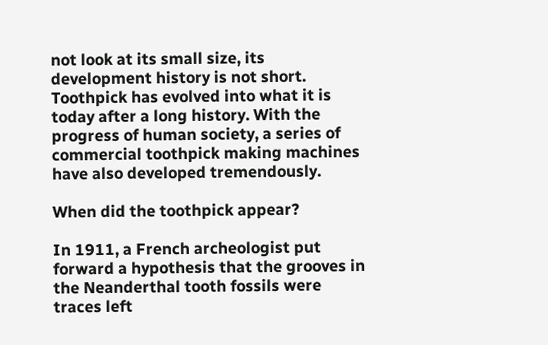not look at its small size, its development history is not short. Toothpick has evolved into what it is today after a long history. With the progress of human society, a series of commercial toothpick making machines have also developed tremendously.

When did the toothpick appear?

In 1911, a French archeologist put forward a hypothesis that the grooves in the Neanderthal tooth fossils were traces left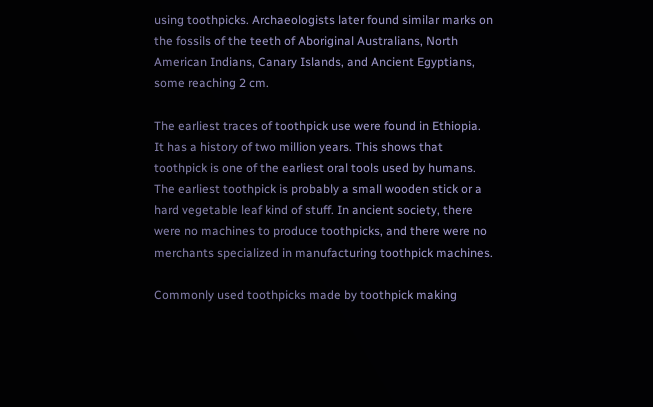using toothpicks. Archaeologists later found similar marks on the fossils of the teeth of Aboriginal Australians, North American Indians, Canary Islands, and Ancient Egyptians, some reaching 2 cm.

The earliest traces of toothpick use were found in Ethiopia. It has a history of two million years. This shows that toothpick is one of the earliest oral tools used by humans. The earliest toothpick is probably a small wooden stick or a hard vegetable leaf kind of stuff. In ancient society, there were no machines to produce toothpicks, and there were no merchants specialized in manufacturing toothpick machines.

Commonly used toothpicks made by toothpick making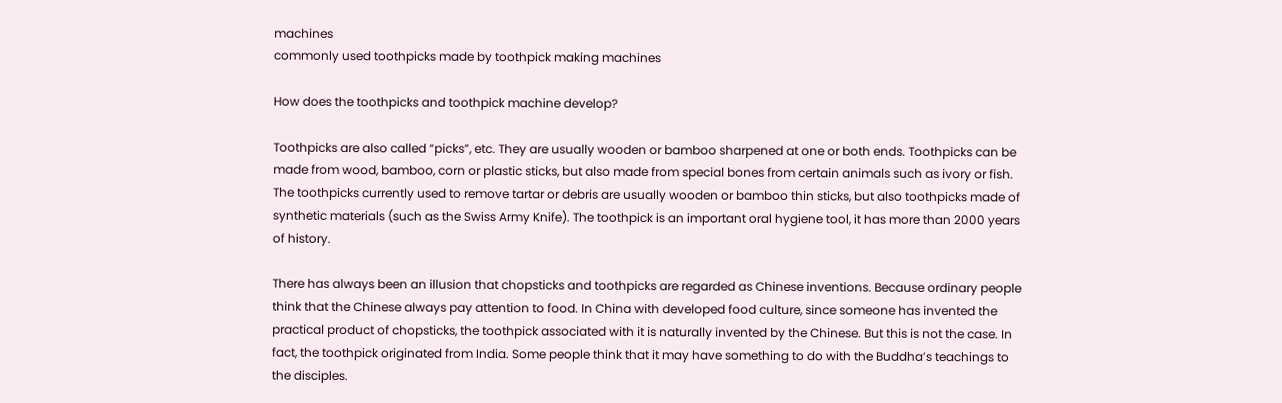machines
commonly used toothpicks made by toothpick making machines

How does the toothpicks and toothpick machine develop?

Toothpicks are also called “picks”, etc. They are usually wooden or bamboo sharpened at one or both ends. Toothpicks can be made from wood, bamboo, corn or plastic sticks, but also made from special bones from certain animals such as ivory or fish. The toothpicks currently used to remove tartar or debris are usually wooden or bamboo thin sticks, but also toothpicks made of synthetic materials (such as the Swiss Army Knife). The toothpick is an important oral hygiene tool, it has more than 2000 years of history.

There has always been an illusion that chopsticks and toothpicks are regarded as Chinese inventions. Because ordinary people think that the Chinese always pay attention to food. In China with developed food culture, since someone has invented the practical product of chopsticks, the toothpick associated with it is naturally invented by the Chinese. But this is not the case. In fact, the toothpick originated from India. Some people think that it may have something to do with the Buddha’s teachings to the disciples.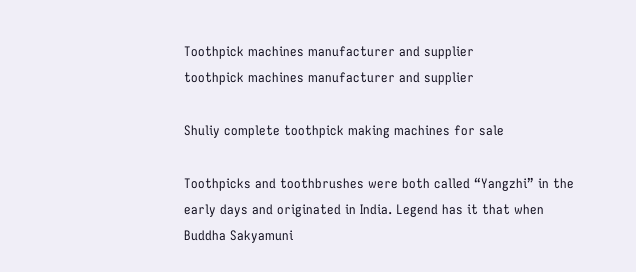Toothpick machines manufacturer and supplier
toothpick machines manufacturer and supplier

Shuliy complete toothpick making machines for sale

Toothpicks and toothbrushes were both called “Yangzhi” in the early days and originated in India. Legend has it that when Buddha Sakyamuni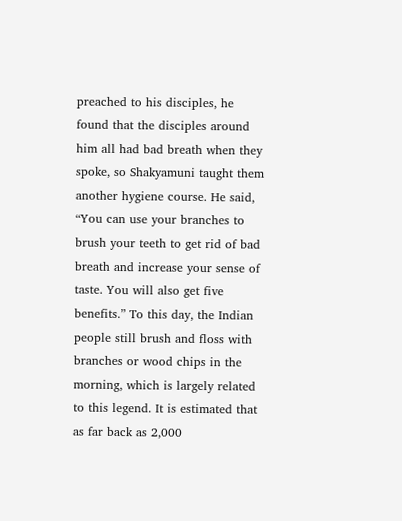preached to his disciples, he found that the disciples around him all had bad breath when they spoke, so Shakyamuni taught them another hygiene course. He said, “You can use your branches to brush your teeth to get rid of bad breath and increase your sense of taste. You will also get five benefits.” To this day, the Indian people still brush and floss with branches or wood chips in the morning, which is largely related to this legend. It is estimated that as far back as 2,000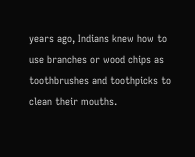years ago, Indians knew how to use branches or wood chips as toothbrushes and toothpicks to clean their mouths.